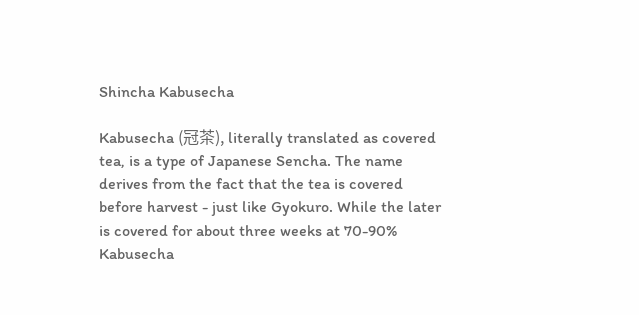Shincha Kabusecha

Kabusecha (冠茶), literally translated as covered tea, is a type of Japanese Sencha. The name derives from the fact that the tea is covered before harvest - just like Gyokuro. While the later is covered for about three weeks at 70-90% Kabusecha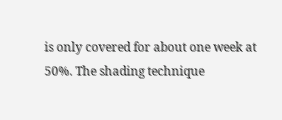is only covered for about one week at 50%. The shading technique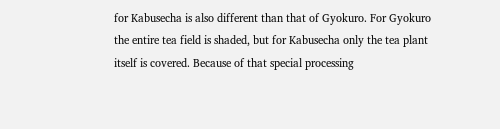for Kabusecha is also different than that of Gyokuro. For Gyokuro the entire tea field is shaded, but for Kabusecha only the tea plant itself is covered. Because of that special processing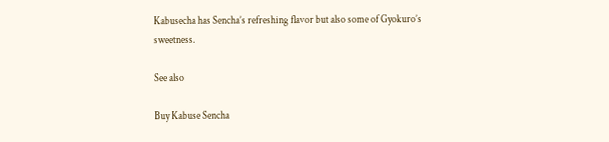Kabusecha has Sencha’s refreshing flavor but also some of Gyokuro’s sweetness.

See also

Buy Kabuse Sencha